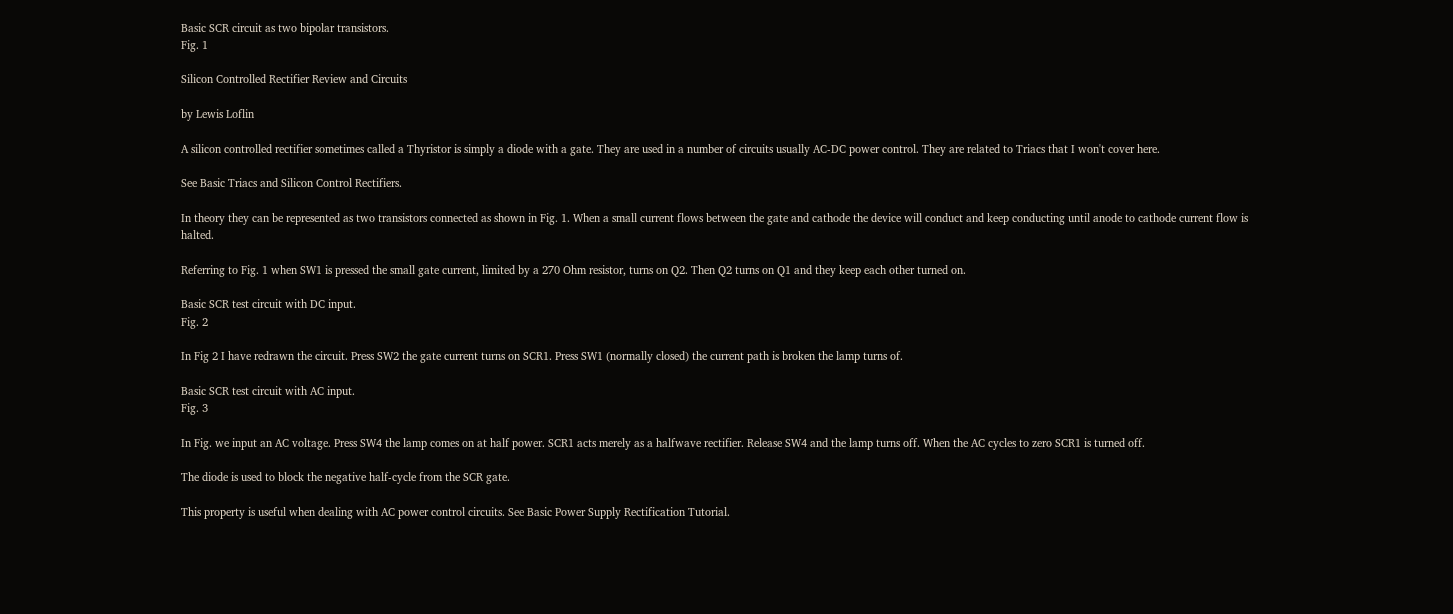Basic SCR circuit as two bipolar transistors.
Fig. 1

Silicon Controlled Rectifier Review and Circuits

by Lewis Loflin

A silicon controlled rectifier sometimes called a Thyristor is simply a diode with a gate. They are used in a number of circuits usually AC-DC power control. They are related to Triacs that I won't cover here.

See Basic Triacs and Silicon Control Rectifiers.

In theory they can be represented as two transistors connected as shown in Fig. 1. When a small current flows between the gate and cathode the device will conduct and keep conducting until anode to cathode current flow is halted.

Referring to Fig. 1 when SW1 is pressed the small gate current, limited by a 270 Ohm resistor, turns on Q2. Then Q2 turns on Q1 and they keep each other turned on.

Basic SCR test circuit with DC input.
Fig. 2

In Fig 2 I have redrawn the circuit. Press SW2 the gate current turns on SCR1. Press SW1 (normally closed) the current path is broken the lamp turns of.

Basic SCR test circuit with AC input.
Fig. 3

In Fig. we input an AC voltage. Press SW4 the lamp comes on at half power. SCR1 acts merely as a halfwave rectifier. Release SW4 and the lamp turns off. When the AC cycles to zero SCR1 is turned off.

The diode is used to block the negative half-cycle from the SCR gate.

This property is useful when dealing with AC power control circuits. See Basic Power Supply Rectification Tutorial.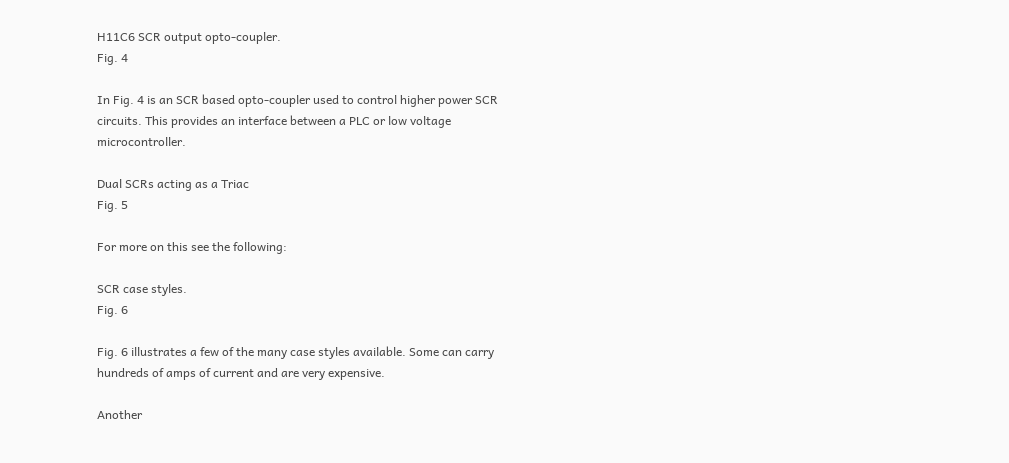H11C6 SCR output opto-coupler.
Fig. 4

In Fig. 4 is an SCR based opto-coupler used to control higher power SCR circuits. This provides an interface between a PLC or low voltage microcontroller.

Dual SCRs acting as a Triac
Fig. 5

For more on this see the following:

SCR case styles.
Fig. 6

Fig. 6 illustrates a few of the many case styles available. Some can carry hundreds of amps of current and are very expensive.

Another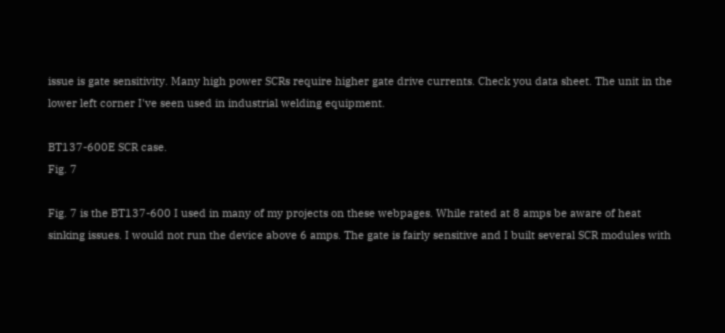issue is gate sensitivity. Many high power SCRs require higher gate drive currents. Check you data sheet. The unit in the lower left corner I've seen used in industrial welding equipment.

BT137-600E SCR case.
Fig. 7

Fig. 7 is the BT137-600 I used in many of my projects on these webpages. While rated at 8 amps be aware of heat sinking issues. I would not run the device above 6 amps. The gate is fairly sensitive and I built several SCR modules with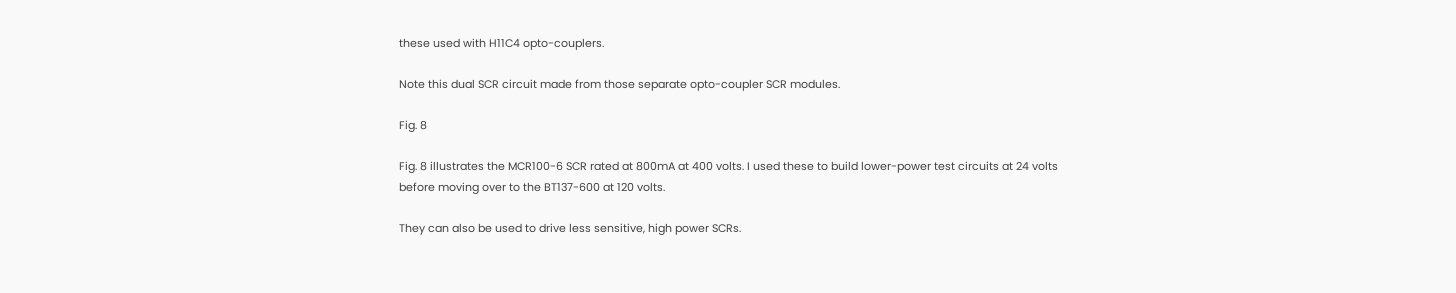these used with H11C4 opto-couplers.

Note this dual SCR circuit made from those separate opto-coupler SCR modules.

Fig. 8

Fig. 8 illustrates the MCR100-6 SCR rated at 800mA at 400 volts. I used these to build lower-power test circuits at 24 volts before moving over to the BT137-600 at 120 volts.

They can also be used to drive less sensitive, high power SCRs.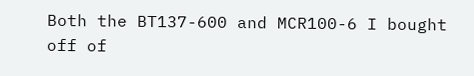Both the BT137-600 and MCR100-6 I bought off of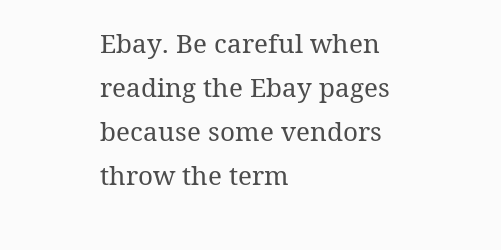Ebay. Be careful when reading the Ebay pages because some vendors throw the term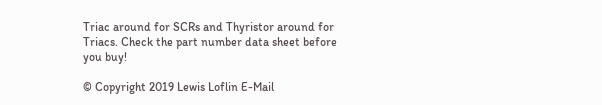Triac around for SCRs and Thyristor around for Triacs. Check the part number data sheet before you buy!

© Copyright 2019 Lewis Loflin E-Mail